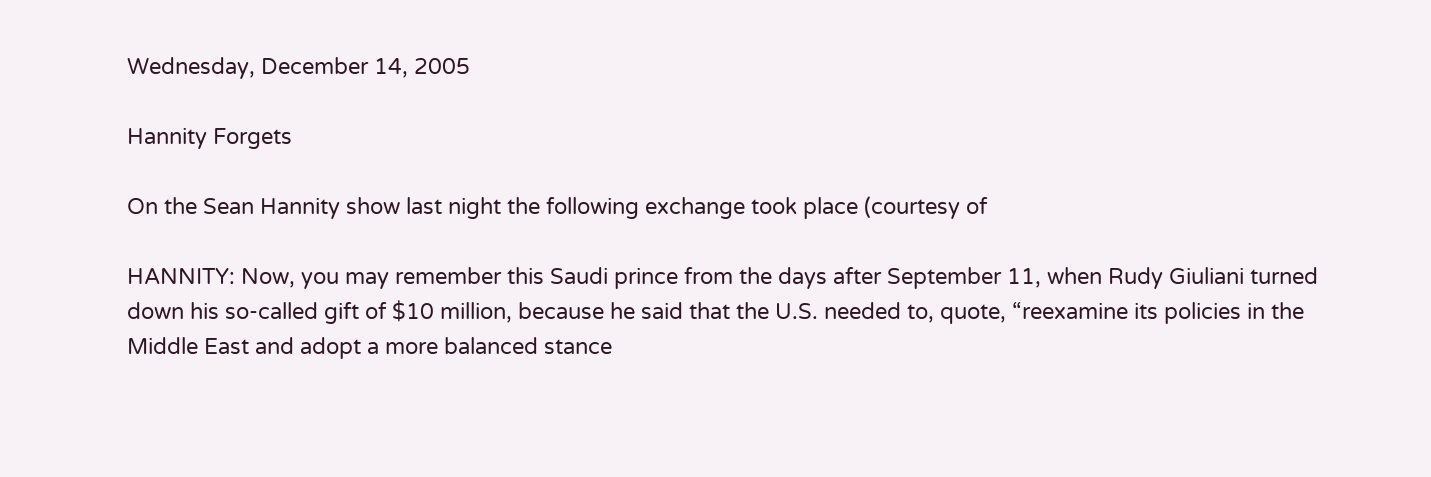Wednesday, December 14, 2005

Hannity Forgets

On the Sean Hannity show last night the following exchange took place (courtesy of

HANNITY: Now, you may remember this Saudi prince from the days after September 11, when Rudy Giuliani turned down his so-called gift of $10 million, because he said that the U.S. needed to, quote, “reexamine its policies in the Middle East and adopt a more balanced stance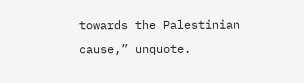towards the Palestinian cause,” unquote.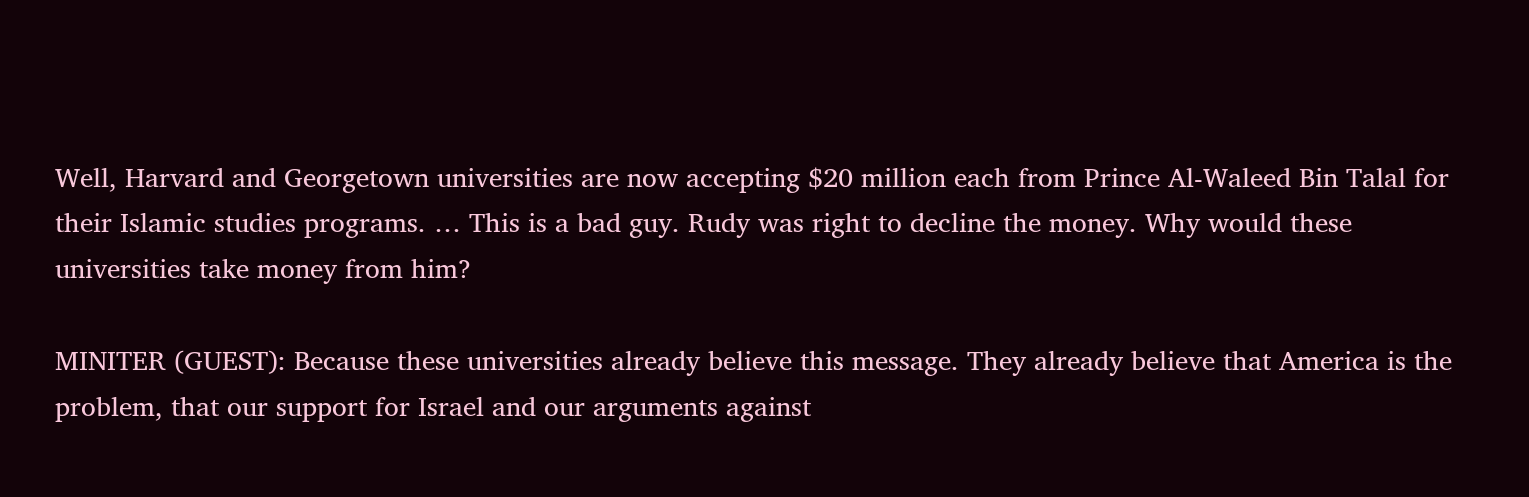Well, Harvard and Georgetown universities are now accepting $20 million each from Prince Al-Waleed Bin Talal for their Islamic studies programs. … This is a bad guy. Rudy was right to decline the money. Why would these universities take money from him?

MINITER (GUEST): Because these universities already believe this message. They already believe that America is the problem, that our support for Israel and our arguments against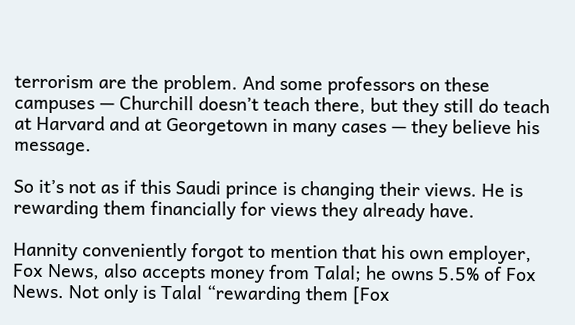terrorism are the problem. And some professors on these campuses — Churchill doesn’t teach there, but they still do teach at Harvard and at Georgetown in many cases — they believe his message.

So it’s not as if this Saudi prince is changing their views. He is rewarding them financially for views they already have.

Hannity conveniently forgot to mention that his own employer, Fox News, also accepts money from Talal; he owns 5.5% of Fox News. Not only is Talal “rewarding them [Fox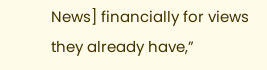News] financially for views they already have,”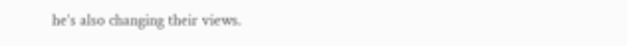he’s also changing their views.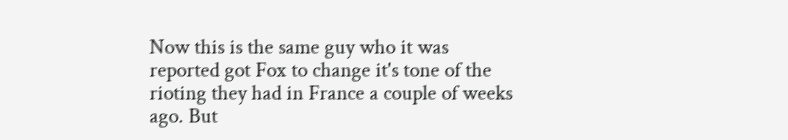Now this is the same guy who it was reported got Fox to change it's tone of the rioting they had in France a couple of weeks ago. But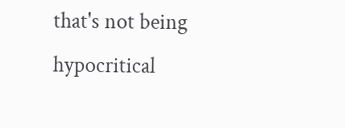that's not being hypocritical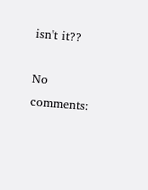isn't it??

No comments: